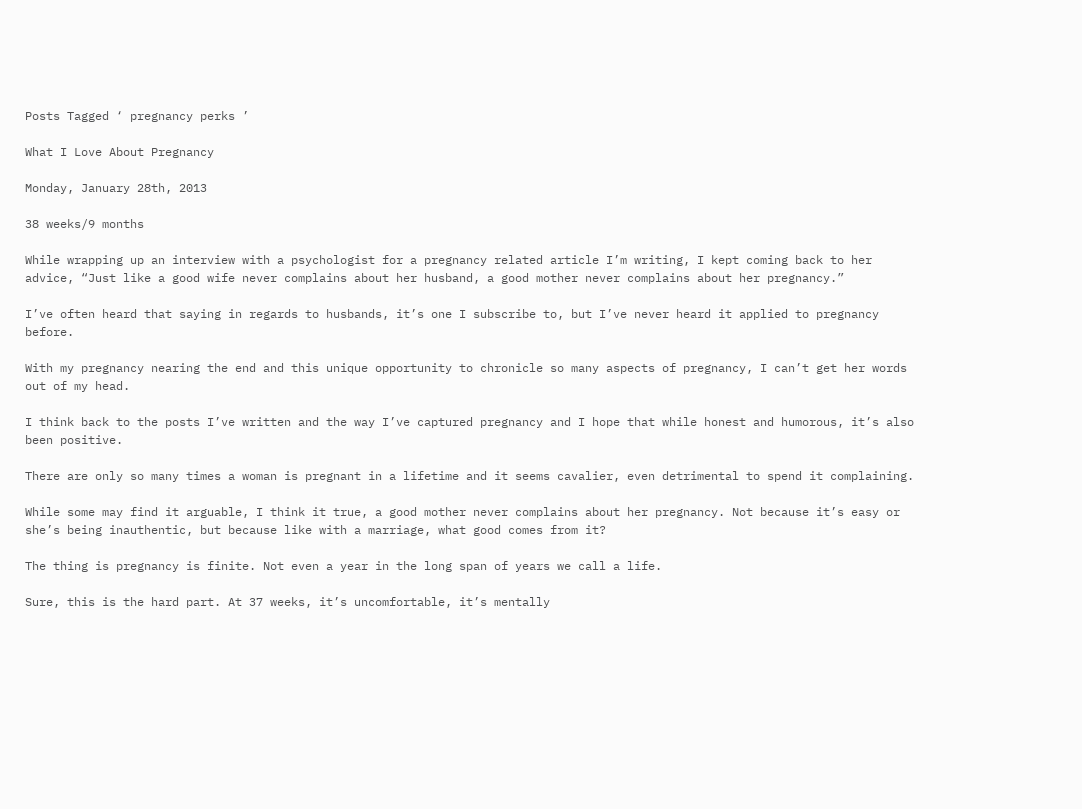Posts Tagged ‘ pregnancy perks ’

What I Love About Pregnancy

Monday, January 28th, 2013

38 weeks/9 months

While wrapping up an interview with a psychologist for a pregnancy related article I’m writing, I kept coming back to her advice, “Just like a good wife never complains about her husband, a good mother never complains about her pregnancy.”

I’ve often heard that saying in regards to husbands, it’s one I subscribe to, but I’ve never heard it applied to pregnancy before.

With my pregnancy nearing the end and this unique opportunity to chronicle so many aspects of pregnancy, I can’t get her words out of my head.

I think back to the posts I’ve written and the way I’ve captured pregnancy and I hope that while honest and humorous, it’s also been positive.

There are only so many times a woman is pregnant in a lifetime and it seems cavalier, even detrimental to spend it complaining.

While some may find it arguable, I think it true, a good mother never complains about her pregnancy. Not because it’s easy or she’s being inauthentic, but because like with a marriage, what good comes from it?

The thing is pregnancy is finite. Not even a year in the long span of years we call a life.

Sure, this is the hard part. At 37 weeks, it’s uncomfortable, it’s mentally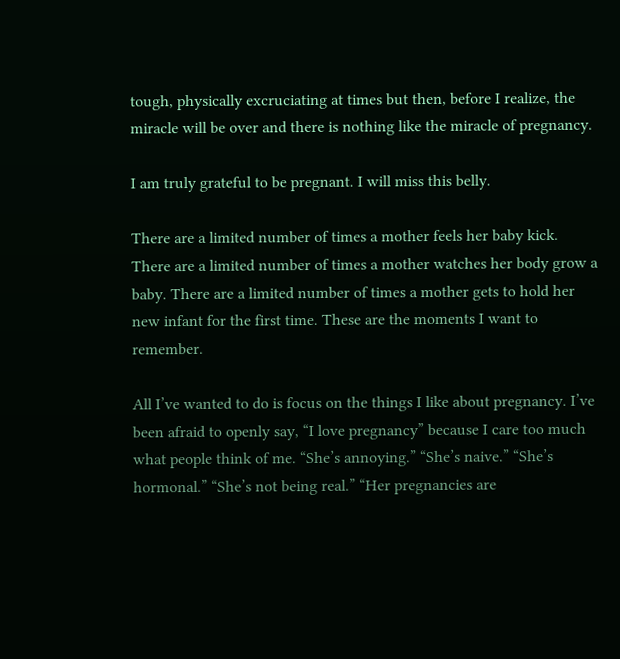tough, physically excruciating at times but then, before I realize, the miracle will be over and there is nothing like the miracle of pregnancy.

I am truly grateful to be pregnant. I will miss this belly.

There are a limited number of times a mother feels her baby kick. There are a limited number of times a mother watches her body grow a baby. There are a limited number of times a mother gets to hold her new infant for the first time. These are the moments I want to remember.

All I’ve wanted to do is focus on the things I like about pregnancy. I’ve been afraid to openly say, “I love pregnancy” because I care too much what people think of me. “She’s annoying.” “She’s naive.” “She’s hormonal.” “She’s not being real.” “Her pregnancies are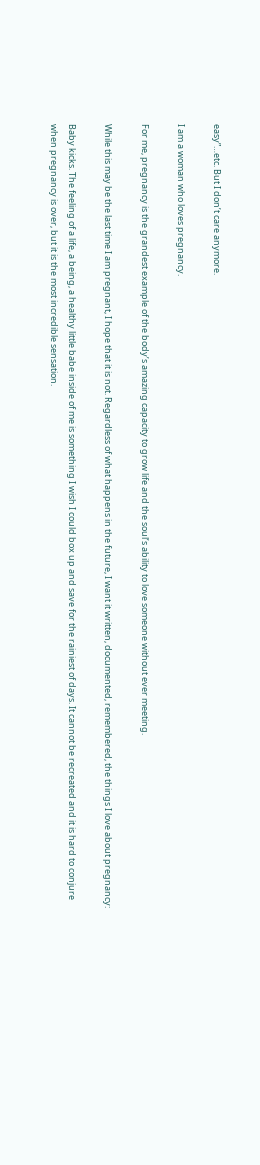easy”…etc. But I don’t care anymore.

I am a woman who loves pregnancy.

For me, pregnancy is the grandest example of the body’s amazing capacity to grow life and the soul’s ability to love someone without ever meeting.

While this may be the last time I am pregnant, I hope that it is not. Regardless of what happens in the future, I want it written, documented, remembered, the things I love about pregnancy:

Baby kicks. The feeling of a life, a being, a healthy little babe inside of me is something I wish I could box up and save for the rainiest of days. It cannot be recreated and it is hard to conjure when pregnancy is over, but it is the most incredible sensation.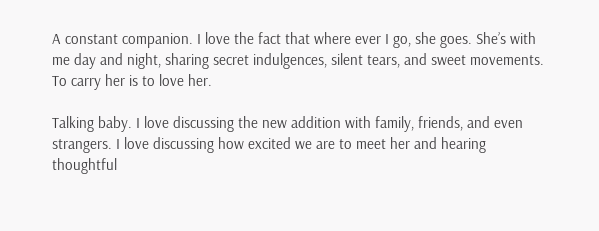A constant companion. I love the fact that where ever I go, she goes. She’s with me day and night, sharing secret indulgences, silent tears, and sweet movements. To carry her is to love her.

Talking baby. I love discussing the new addition with family, friends, and even strangers. I love discussing how excited we are to meet her and hearing thoughtful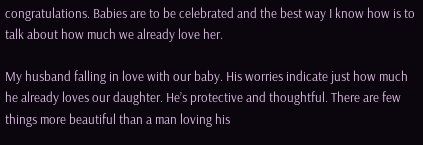congratulations. Babies are to be celebrated and the best way I know how is to talk about how much we already love her.

My husband falling in love with our baby. His worries indicate just how much he already loves our daughter. He’s protective and thoughtful. There are few things more beautiful than a man loving his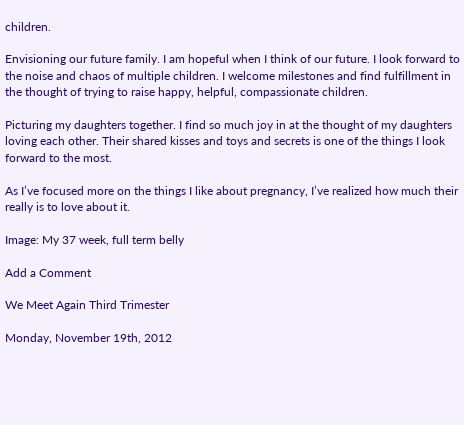children.

Envisioning our future family. I am hopeful when I think of our future. I look forward to the noise and chaos of multiple children. I welcome milestones and find fulfillment in the thought of trying to raise happy, helpful, compassionate children.

Picturing my daughters together. I find so much joy in at the thought of my daughters loving each other. Their shared kisses and toys and secrets is one of the things I look forward to the most.

As I’ve focused more on the things I like about pregnancy, I’ve realized how much their really is to love about it.

Image: My 37 week, full term belly

Add a Comment

We Meet Again Third Trimester

Monday, November 19th, 2012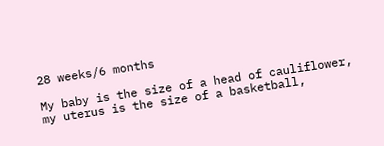28 weeks/6 months

My baby is the size of a head of cauliflower, my uterus is the size of a basketball,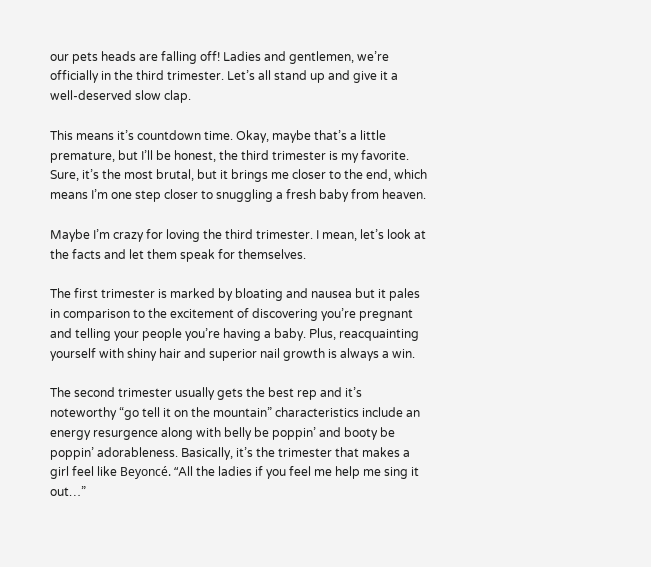our pets heads are falling off! Ladies and gentlemen, we’re officially in the third trimester. Let’s all stand up and give it a well-deserved slow clap.

This means it’s countdown time. Okay, maybe that’s a little premature, but I’ll be honest, the third trimester is my favorite. Sure, it’s the most brutal, but it brings me closer to the end, which means I’m one step closer to snuggling a fresh baby from heaven.

Maybe I’m crazy for loving the third trimester. I mean, let’s look at the facts and let them speak for themselves.

The first trimester is marked by bloating and nausea but it pales in comparison to the excitement of discovering you’re pregnant and telling your people you’re having a baby. Plus, reacquainting yourself with shiny hair and superior nail growth is always a win.

The second trimester usually gets the best rep and it’s noteworthy “go tell it on the mountain” characteristics include an energy resurgence along with belly be poppin’ and booty be poppin’ adorableness. Basically, it’s the trimester that makes a girl feel like Beyoncé. “All the ladies if you feel me help me sing it out…”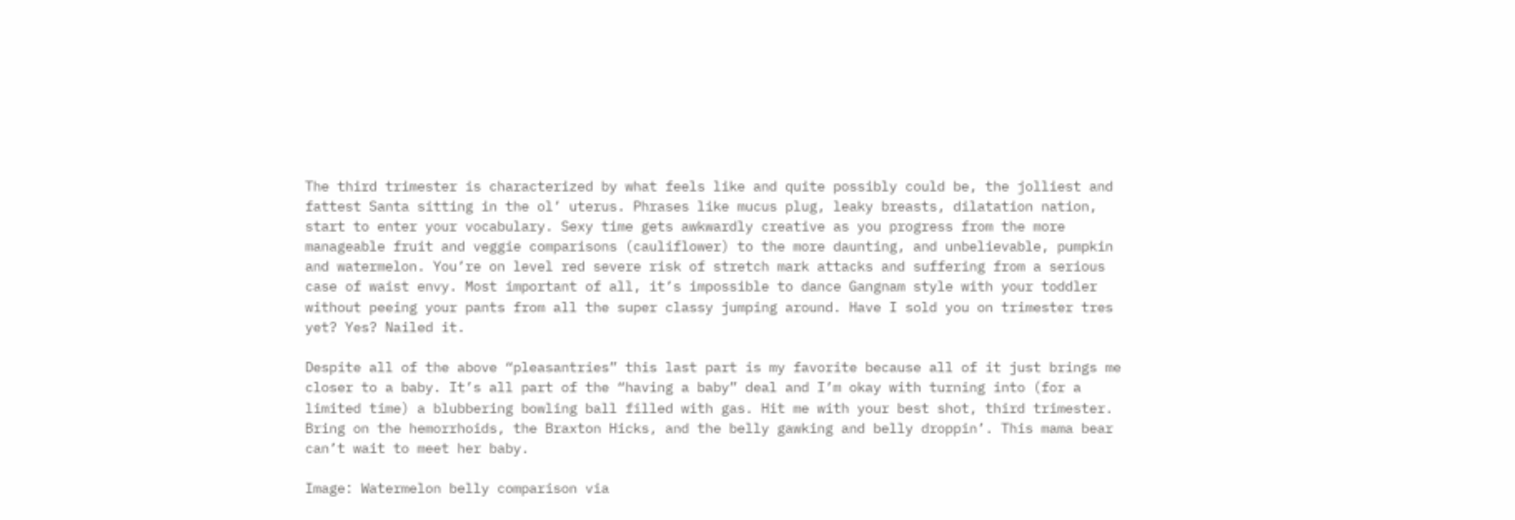The third trimester is characterized by what feels like and quite possibly could be, the jolliest and fattest Santa sitting in the ol’ uterus. Phrases like mucus plug, leaky breasts, dilatation nation, start to enter your vocabulary. Sexy time gets awkwardly creative as you progress from the more manageable fruit and veggie comparisons (cauliflower) to the more daunting, and unbelievable, pumpkin and watermelon. You’re on level red severe risk of stretch mark attacks and suffering from a serious case of waist envy. Most important of all, it’s impossible to dance Gangnam style with your toddler without peeing your pants from all the super classy jumping around. Have I sold you on trimester tres yet? Yes? Nailed it.

Despite all of the above “pleasantries” this last part is my favorite because all of it just brings me closer to a baby. It’s all part of the “having a baby” deal and I’m okay with turning into (for a limited time) a blubbering bowling ball filled with gas. Hit me with your best shot, third trimester. Bring on the hemorrhoids, the Braxton Hicks, and the belly gawking and belly droppin’. This mama bear can’t wait to meet her baby.

Image: Watermelon belly comparison via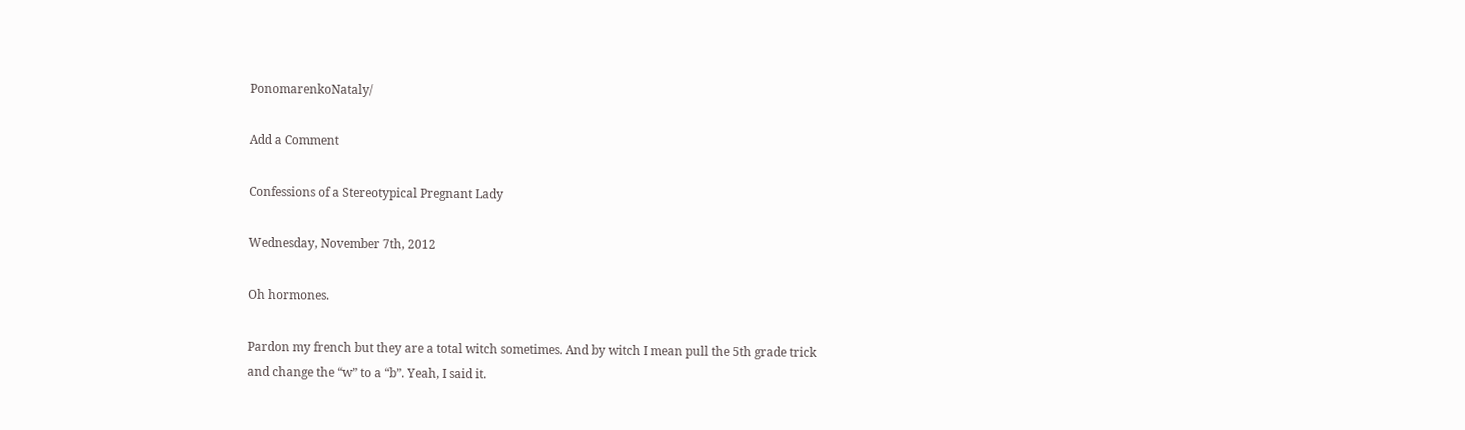PonomarenkoNataly/

Add a Comment

Confessions of a Stereotypical Pregnant Lady

Wednesday, November 7th, 2012

Oh hormones.

Pardon my french but they are a total witch sometimes. And by witch I mean pull the 5th grade trick and change the “w” to a “b”. Yeah, I said it.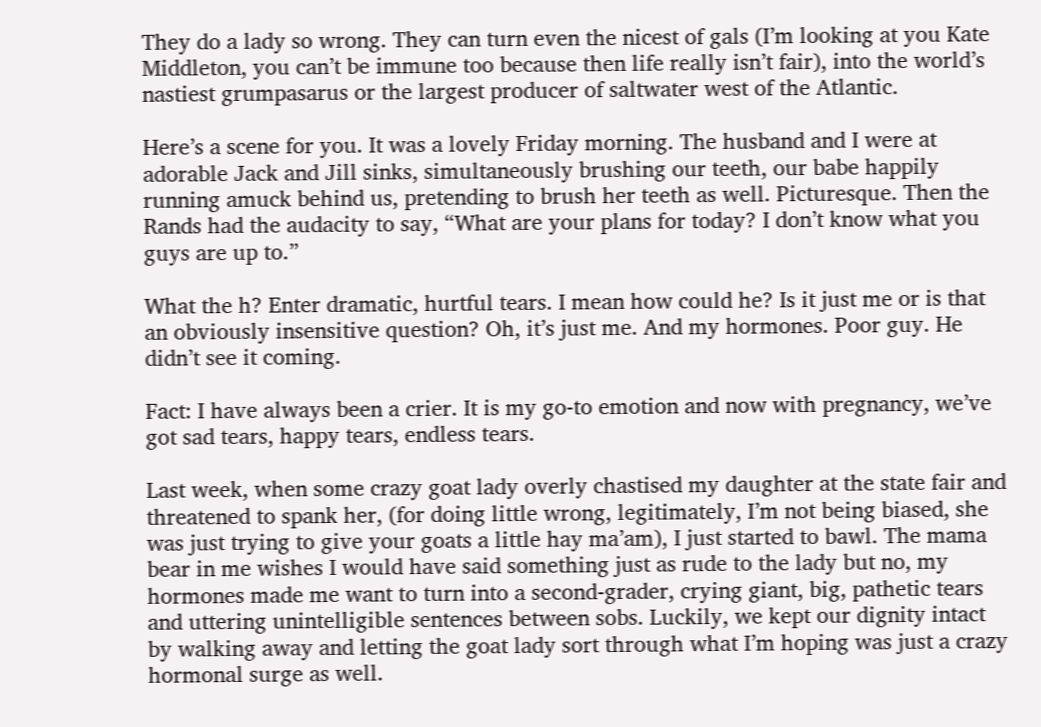They do a lady so wrong. They can turn even the nicest of gals (I’m looking at you Kate Middleton, you can’t be immune too because then life really isn’t fair), into the world’s nastiest grumpasarus or the largest producer of saltwater west of the Atlantic.

Here’s a scene for you. It was a lovely Friday morning. The husband and I were at adorable Jack and Jill sinks, simultaneously brushing our teeth, our babe happily running amuck behind us, pretending to brush her teeth as well. Picturesque. Then the Rands had the audacity to say, “What are your plans for today? I don’t know what you guys are up to.”

What the h? Enter dramatic, hurtful tears. I mean how could he? Is it just me or is that an obviously insensitive question? Oh, it’s just me. And my hormones. Poor guy. He didn’t see it coming.

Fact: I have always been a crier. It is my go-to emotion and now with pregnancy, we’ve got sad tears, happy tears, endless tears.

Last week, when some crazy goat lady overly chastised my daughter at the state fair and threatened to spank her, (for doing little wrong, legitimately, I’m not being biased, she was just trying to give your goats a little hay ma’am), I just started to bawl. The mama bear in me wishes I would have said something just as rude to the lady but no, my hormones made me want to turn into a second-grader, crying giant, big, pathetic tears and uttering unintelligible sentences between sobs. Luckily, we kept our dignity intact by walking away and letting the goat lady sort through what I’m hoping was just a crazy hormonal surge as well.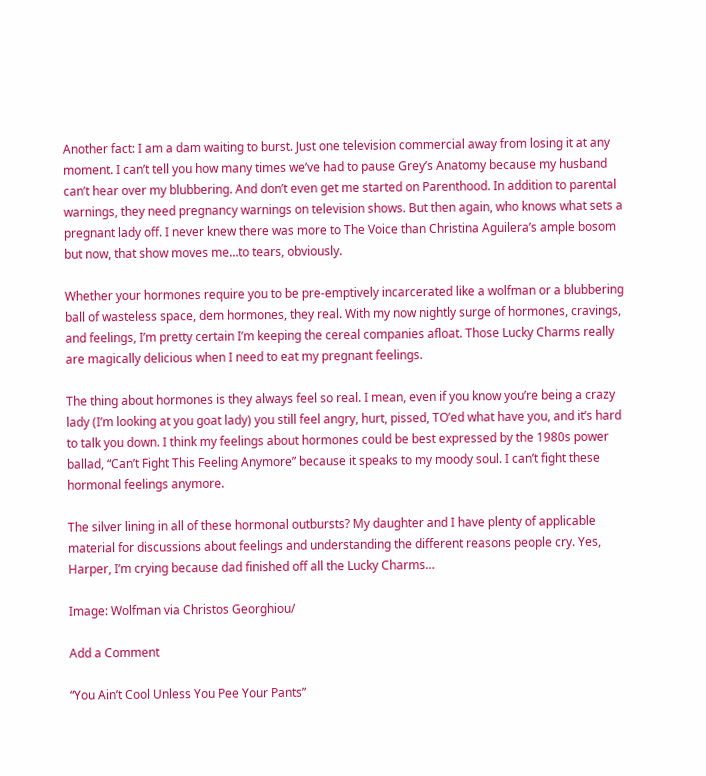Another fact: I am a dam waiting to burst. Just one television commercial away from losing it at any moment. I can’t tell you how many times we’ve had to pause Grey’s Anatomy because my husband can’t hear over my blubbering. And don’t even get me started on Parenthood. In addition to parental warnings, they need pregnancy warnings on television shows. But then again, who knows what sets a pregnant lady off. I never knew there was more to The Voice than Christina Aguilera’s ample bosom but now, that show moves me…to tears, obviously.

Whether your hormones require you to be pre-emptively incarcerated like a wolfman or a blubbering ball of wasteless space, dem hormones, they real. With my now nightly surge of hormones, cravings, and feelings, I’m pretty certain I’m keeping the cereal companies afloat. Those Lucky Charms really are magically delicious when I need to eat my pregnant feelings.

The thing about hormones is they always feel so real. I mean, even if you know you’re being a crazy lady (I’m looking at you goat lady) you still feel angry, hurt, pissed, TO’ed what have you, and it’s hard to talk you down. I think my feelings about hormones could be best expressed by the 1980s power ballad, “Can’t Fight This Feeling Anymore” because it speaks to my moody soul. I can’t fight these hormonal feelings anymore.

The silver lining in all of these hormonal outbursts? My daughter and I have plenty of applicable material for discussions about feelings and understanding the different reasons people cry. Yes, Harper, I’m crying because dad finished off all the Lucky Charms…

Image: Wolfman via Christos Georghiou/

Add a Comment

“You Ain’t Cool Unless You Pee Your Pants”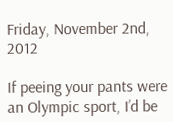Friday, November 2nd, 2012

If peeing your pants were an Olympic sport, I’d be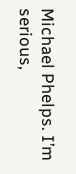Michael Phelps. I’m serious,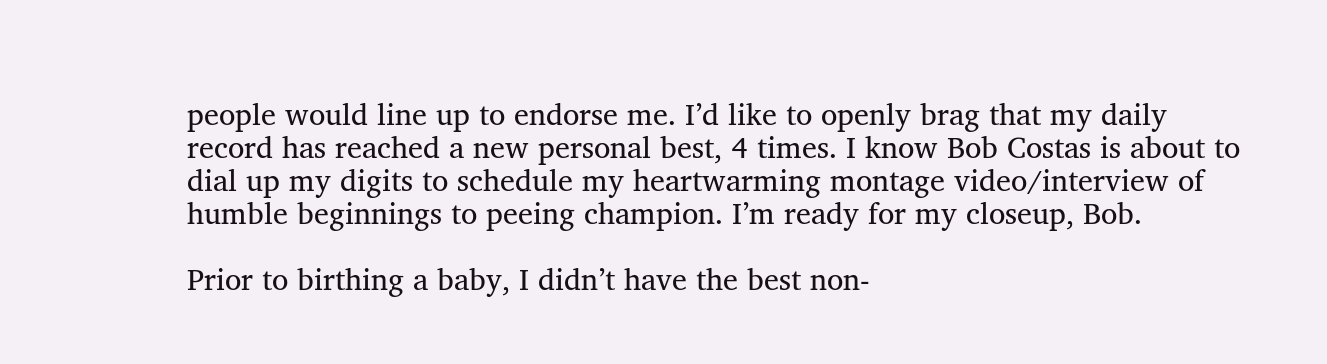people would line up to endorse me. I’d like to openly brag that my daily record has reached a new personal best, 4 times. I know Bob Costas is about to dial up my digits to schedule my heartwarming montage video/interview of humble beginnings to peeing champion. I’m ready for my closeup, Bob.

Prior to birthing a baby, I didn’t have the best non-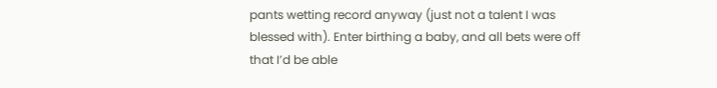pants wetting record anyway (just not a talent I was blessed with). Enter birthing a baby, and all bets were off that I’d be able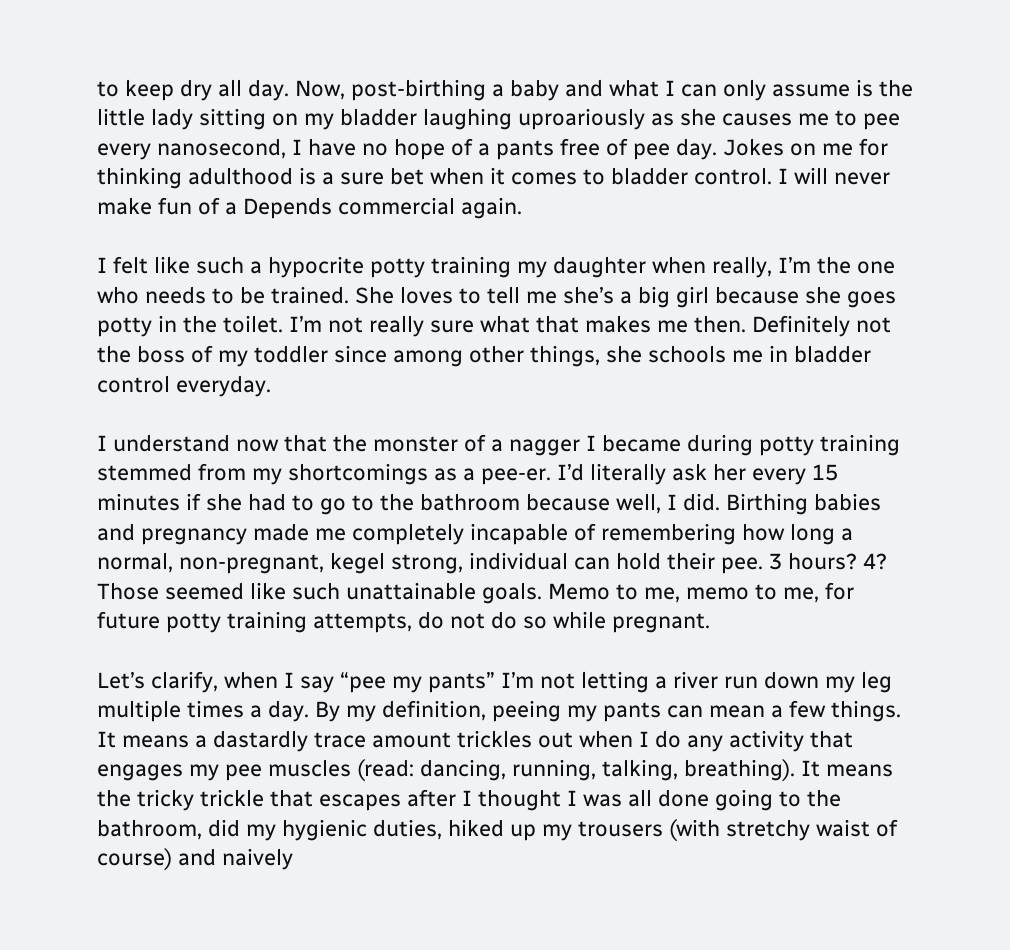to keep dry all day. Now, post-birthing a baby and what I can only assume is the little lady sitting on my bladder laughing uproariously as she causes me to pee every nanosecond, I have no hope of a pants free of pee day. Jokes on me for thinking adulthood is a sure bet when it comes to bladder control. I will never make fun of a Depends commercial again.

I felt like such a hypocrite potty training my daughter when really, I’m the one who needs to be trained. She loves to tell me she’s a big girl because she goes potty in the toilet. I’m not really sure what that makes me then. Definitely not the boss of my toddler since among other things, she schools me in bladder control everyday.

I understand now that the monster of a nagger I became during potty training stemmed from my shortcomings as a pee-er. I’d literally ask her every 15 minutes if she had to go to the bathroom because well, I did. Birthing babies and pregnancy made me completely incapable of remembering how long a normal, non-pregnant, kegel strong, individual can hold their pee. 3 hours? 4? Those seemed like such unattainable goals. Memo to me, memo to me, for future potty training attempts, do not do so while pregnant.

Let’s clarify, when I say “pee my pants” I’m not letting a river run down my leg multiple times a day. By my definition, peeing my pants can mean a few things. It means a dastardly trace amount trickles out when I do any activity that engages my pee muscles (read: dancing, running, talking, breathing). It means the tricky trickle that escapes after I thought I was all done going to the bathroom, did my hygienic duties, hiked up my trousers (with stretchy waist of course) and naively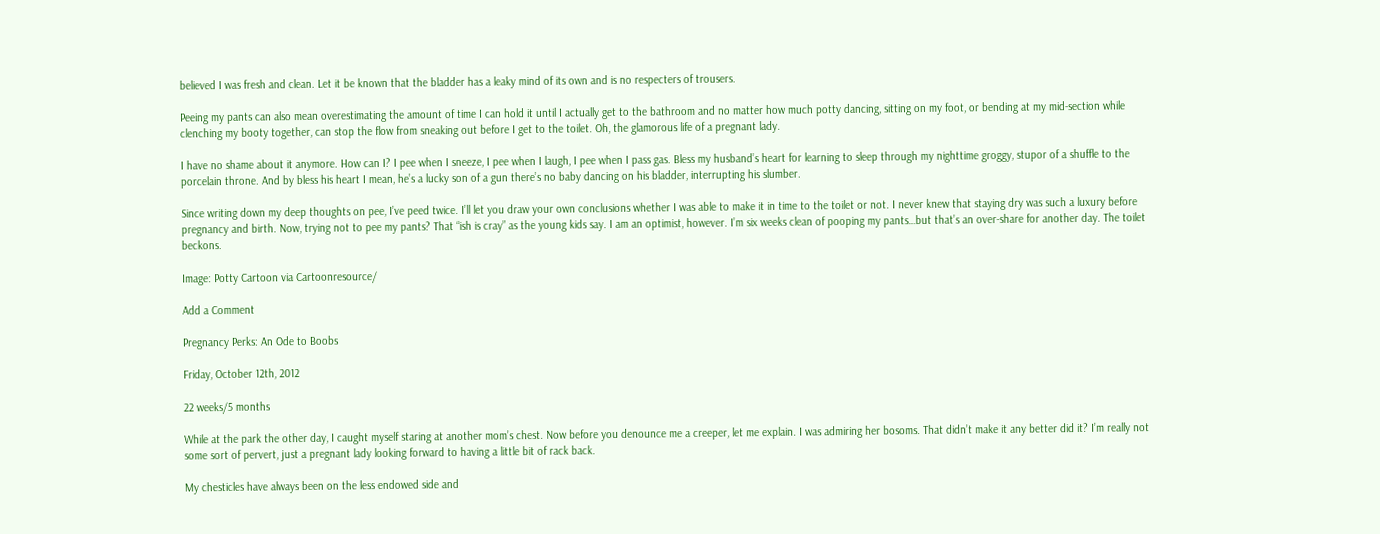believed I was fresh and clean. Let it be known that the bladder has a leaky mind of its own and is no respecters of trousers.

Peeing my pants can also mean overestimating the amount of time I can hold it until I actually get to the bathroom and no matter how much potty dancing, sitting on my foot, or bending at my mid-section while clenching my booty together, can stop the flow from sneaking out before I get to the toilet. Oh, the glamorous life of a pregnant lady.

I have no shame about it anymore. How can I? I pee when I sneeze, I pee when I laugh, I pee when I pass gas. Bless my husband’s heart for learning to sleep through my nighttime groggy, stupor of a shuffle to the porcelain throne. And by bless his heart I mean, he’s a lucky son of a gun there’s no baby dancing on his bladder, interrupting his slumber.

Since writing down my deep thoughts on pee, I’ve peed twice. I’ll let you draw your own conclusions whether I was able to make it in time to the toilet or not. I never knew that staying dry was such a luxury before pregnancy and birth. Now, trying not to pee my pants? That “ish is cray” as the young kids say. I am an optimist, however. I’m six weeks clean of pooping my pants…but that’s an over-share for another day. The toilet beckons.

Image: Potty Cartoon via Cartoonresource/

Add a Comment

Pregnancy Perks: An Ode to Boobs

Friday, October 12th, 2012

22 weeks/5 months

While at the park the other day, I caught myself staring at another mom’s chest. Now before you denounce me a creeper, let me explain. I was admiring her bosoms. That didn’t make it any better did it? I’m really not some sort of pervert, just a pregnant lady looking forward to having a little bit of rack back.

My chesticles have always been on the less endowed side and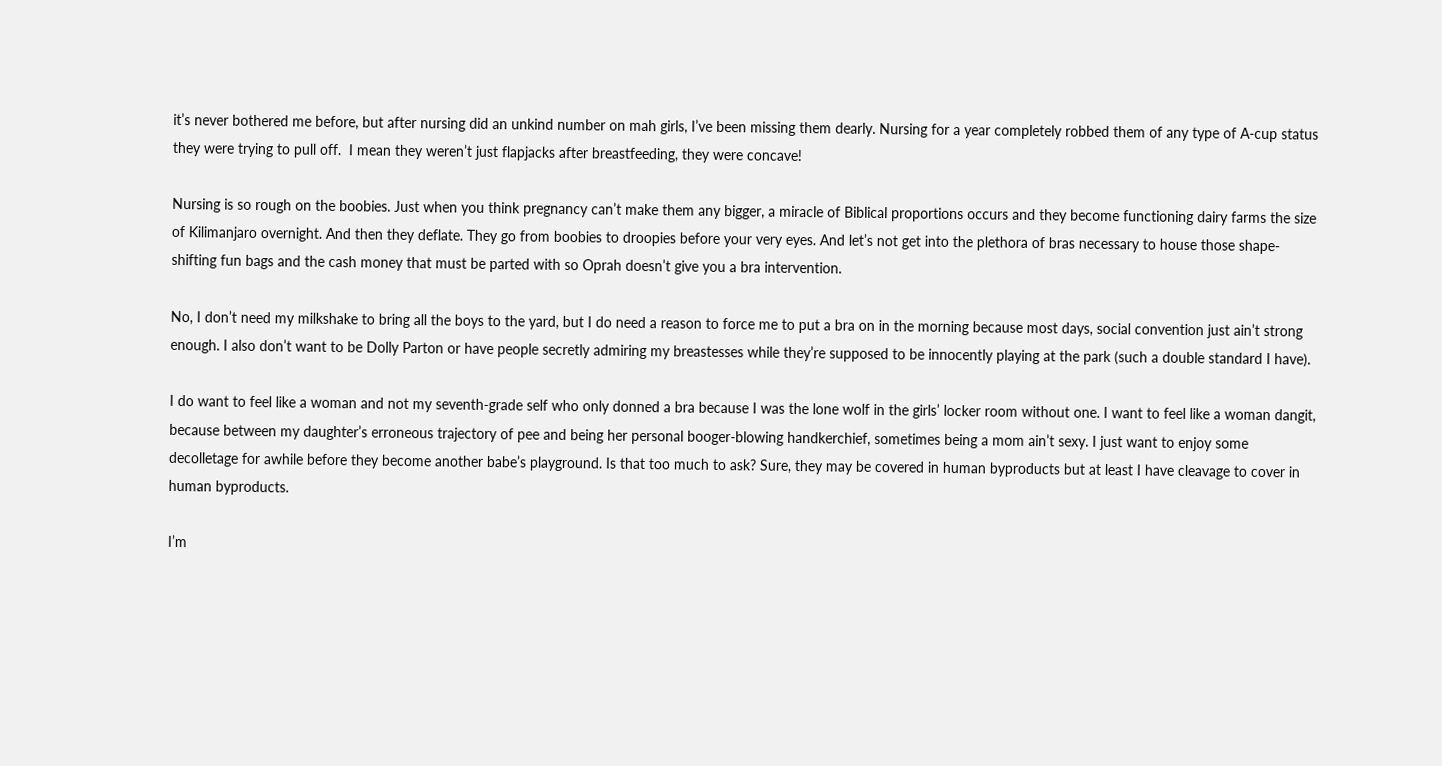it’s never bothered me before, but after nursing did an unkind number on mah girls, I’ve been missing them dearly. Nursing for a year completely robbed them of any type of A-cup status they were trying to pull off.  I mean they weren’t just flapjacks after breastfeeding, they were concave!

Nursing is so rough on the boobies. Just when you think pregnancy can’t make them any bigger, a miracle of Biblical proportions occurs and they become functioning dairy farms the size of Kilimanjaro overnight. And then they deflate. They go from boobies to droopies before your very eyes. And let’s not get into the plethora of bras necessary to house those shape-shifting fun bags and the cash money that must be parted with so Oprah doesn’t give you a bra intervention.

No, I don’t need my milkshake to bring all the boys to the yard, but I do need a reason to force me to put a bra on in the morning because most days, social convention just ain’t strong enough. I also don’t want to be Dolly Parton or have people secretly admiring my breastesses while they’re supposed to be innocently playing at the park (such a double standard I have).

I do want to feel like a woman and not my seventh-grade self who only donned a bra because I was the lone wolf in the girls’ locker room without one. I want to feel like a woman dangit, because between my daughter’s erroneous trajectory of pee and being her personal booger-blowing handkerchief, sometimes being a mom ain’t sexy. I just want to enjoy some decolletage for awhile before they become another babe’s playground. Is that too much to ask? Sure, they may be covered in human byproducts but at least I have cleavage to cover in human byproducts.

I’m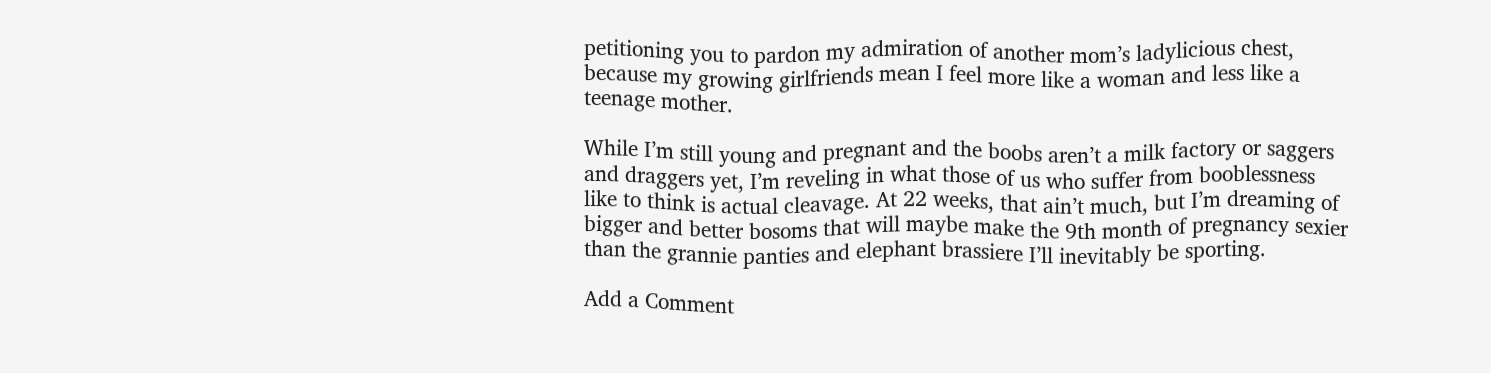petitioning you to pardon my admiration of another mom’s ladylicious chest, because my growing girlfriends mean I feel more like a woman and less like a teenage mother.

While I’m still young and pregnant and the boobs aren’t a milk factory or saggers and draggers yet, I’m reveling in what those of us who suffer from booblessness like to think is actual cleavage. At 22 weeks, that ain’t much, but I’m dreaming of bigger and better bosoms that will maybe make the 9th month of pregnancy sexier than the grannie panties and elephant brassiere I’ll inevitably be sporting.

Add a Comment